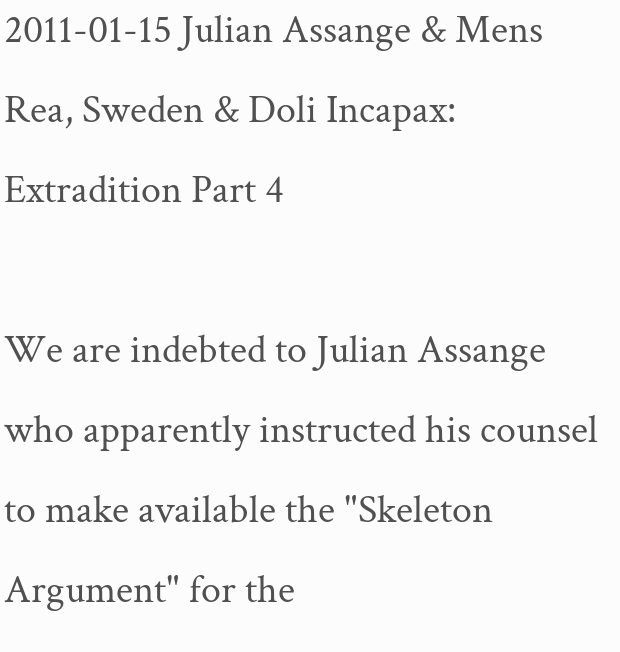2011-01-15 Julian Assange & Mens Rea, Sweden & Doli Incapax: Extradition Part 4

We are indebted to Julian Assange who apparently instructed his counsel to make available the "Skeleton Argument" for the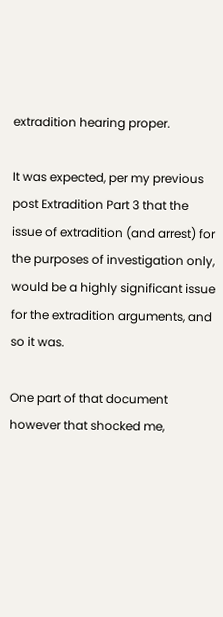extradition hearing proper.

It was expected, per my previous post Extradition Part 3 that the issue of extradition (and arrest) for the purposes of investigation only, would be a highly significant issue for the extradition arguments, and so it was.

One part of that document however that shocked me,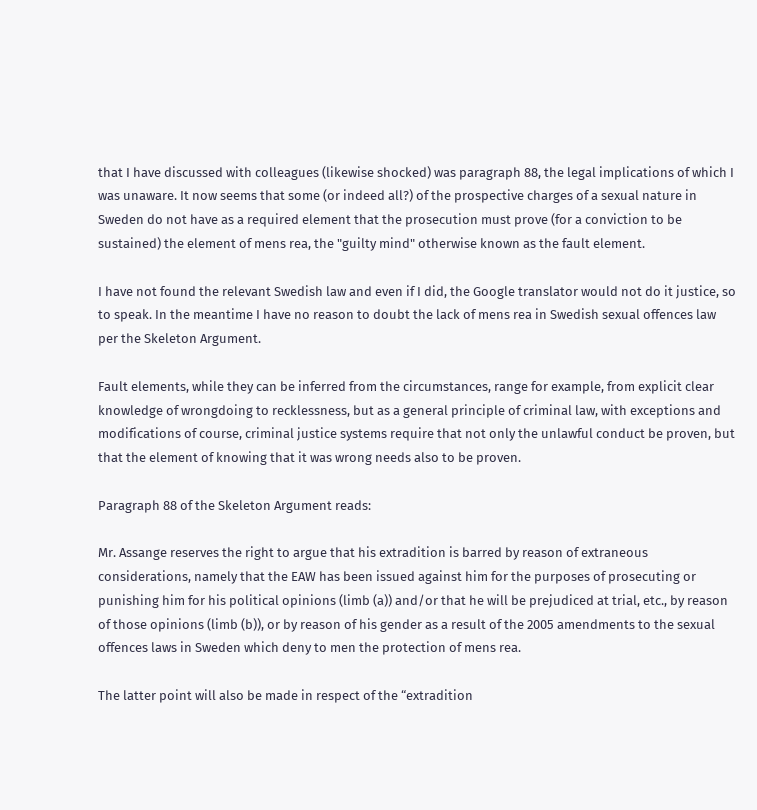that I have discussed with colleagues (likewise shocked) was paragraph 88, the legal implications of which I was unaware. It now seems that some (or indeed all?) of the prospective charges of a sexual nature in Sweden do not have as a required element that the prosecution must prove (for a conviction to be sustained) the element of mens rea, the "guilty mind" otherwise known as the fault element.

I have not found the relevant Swedish law and even if I did, the Google translator would not do it justice, so to speak. In the meantime I have no reason to doubt the lack of mens rea in Swedish sexual offences law per the Skeleton Argument.

Fault elements, while they can be inferred from the circumstances, range for example, from explicit clear knowledge of wrongdoing to recklessness, but as a general principle of criminal law, with exceptions and modifications of course, criminal justice systems require that not only the unlawful conduct be proven, but that the element of knowing that it was wrong needs also to be proven.

Paragraph 88 of the Skeleton Argument reads:

Mr. Assange reserves the right to argue that his extradition is barred by reason of extraneous considerations, namely that the EAW has been issued against him for the purposes of prosecuting or punishing him for his political opinions (limb (a)) and/or that he will be prejudiced at trial, etc., by reason of those opinions (limb (b)), or by reason of his gender as a result of the 2005 amendments to the sexual offences laws in Sweden which deny to men the protection of mens rea.

The latter point will also be made in respect of the “extradition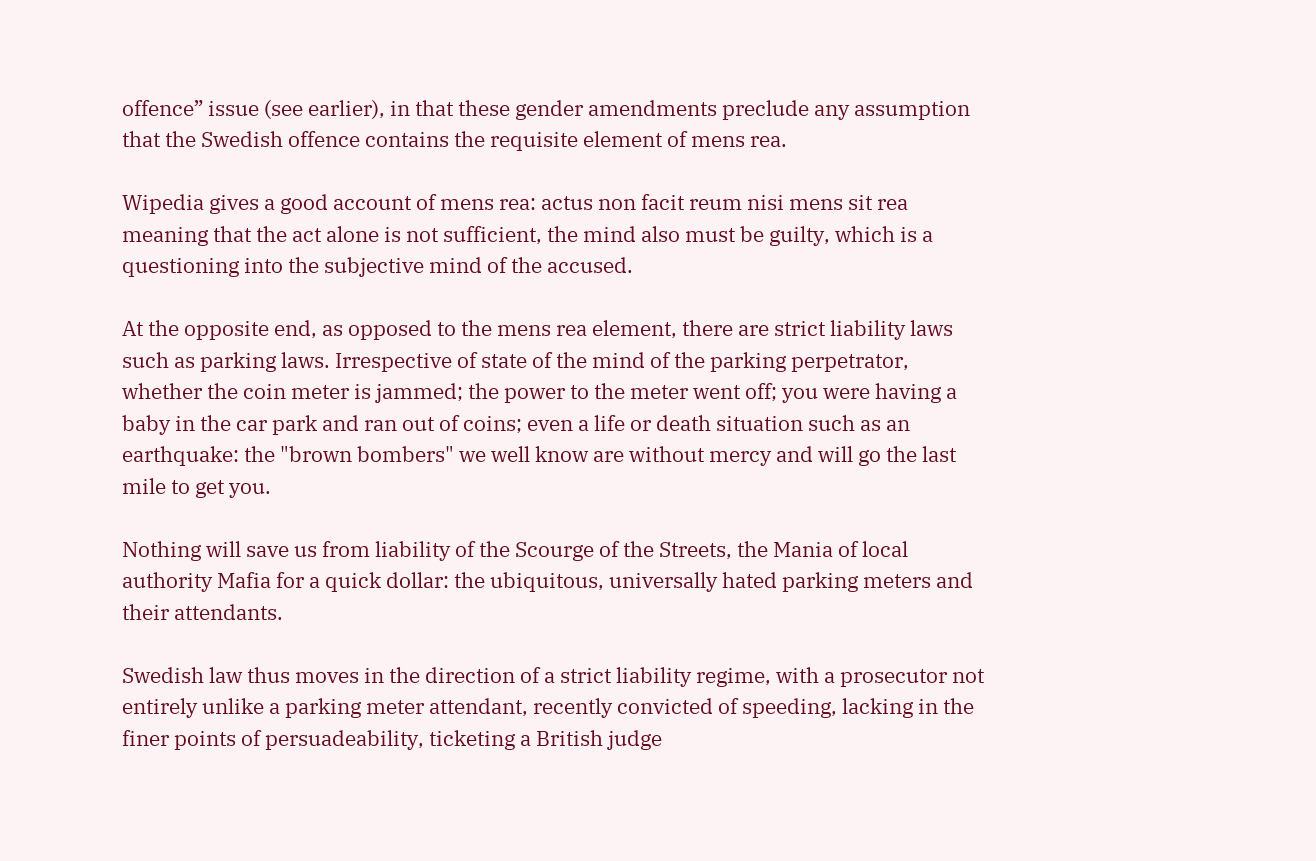offence” issue (see earlier), in that these gender amendments preclude any assumption that the Swedish offence contains the requisite element of mens rea.

Wipedia gives a good account of mens rea: actus non facit reum nisi mens sit rea meaning that the act alone is not sufficient, the mind also must be guilty, which is a questioning into the subjective mind of the accused.

At the opposite end, as opposed to the mens rea element, there are strict liability laws such as parking laws. Irrespective of state of the mind of the parking perpetrator, whether the coin meter is jammed; the power to the meter went off; you were having a baby in the car park and ran out of coins; even a life or death situation such as an earthquake: the "brown bombers" we well know are without mercy and will go the last mile to get you.

Nothing will save us from liability of the Scourge of the Streets, the Mania of local authority Mafia for a quick dollar: the ubiquitous, universally hated parking meters and their attendants.

Swedish law thus moves in the direction of a strict liability regime, with a prosecutor not entirely unlike a parking meter attendant, recently convicted of speeding, lacking in the finer points of persuadeability, ticketing a British judge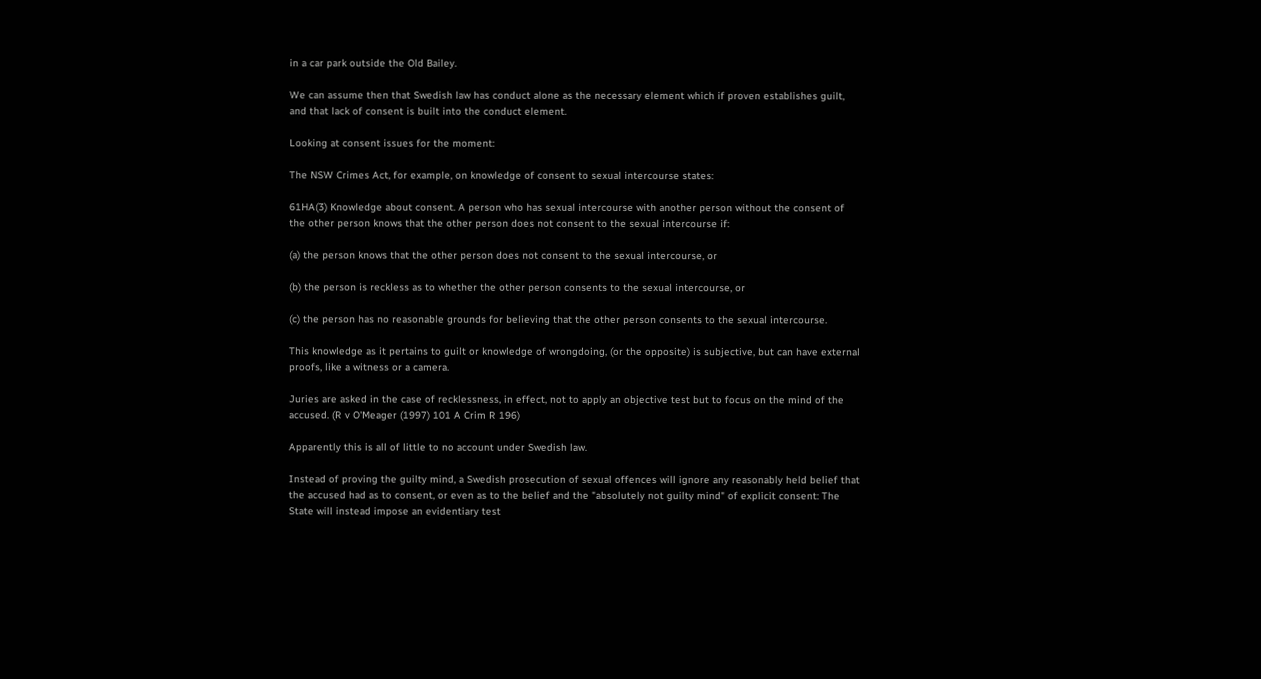in a car park outside the Old Bailey.

We can assume then that Swedish law has conduct alone as the necessary element which if proven establishes guilt, and that lack of consent is built into the conduct element.

Looking at consent issues for the moment:

The NSW Crimes Act, for example, on knowledge of consent to sexual intercourse states:

61HA(3) Knowledge about consent. A person who has sexual intercourse with another person without the consent of the other person knows that the other person does not consent to the sexual intercourse if:

(a) the person knows that the other person does not consent to the sexual intercourse, or

(b) the person is reckless as to whether the other person consents to the sexual intercourse, or

(c) the person has no reasonable grounds for believing that the other person consents to the sexual intercourse.

This knowledge as it pertains to guilt or knowledge of wrongdoing, (or the opposite) is subjective, but can have external proofs, like a witness or a camera.

Juries are asked in the case of recklessness, in effect, not to apply an objective test but to focus on the mind of the accused. (R v O'Meager (1997) 101 A Crim R 196)

Apparently this is all of little to no account under Swedish law.

Instead of proving the guilty mind, a Swedish prosecution of sexual offences will ignore any reasonably held belief that the accused had as to consent, or even as to the belief and the "absolutely not guilty mind" of explicit consent: The State will instead impose an evidentiary test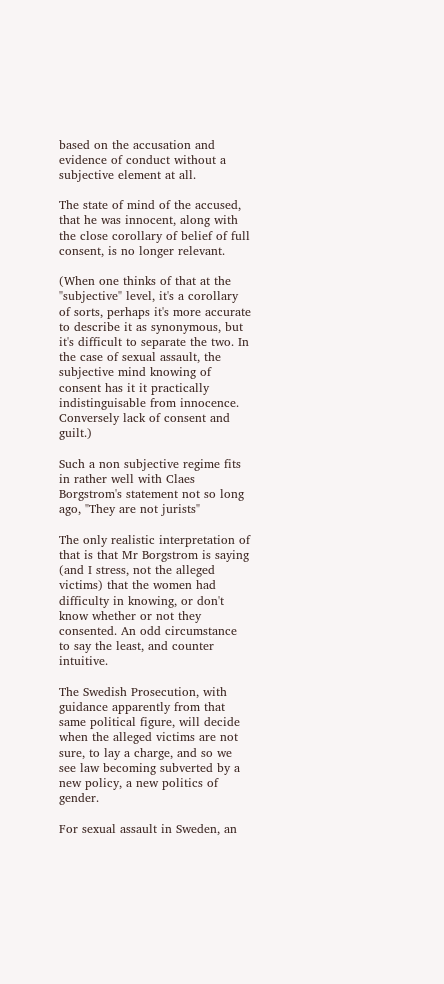based on the accusation and evidence of conduct without a subjective element at all.

The state of mind of the accused, that he was innocent, along with the close corollary of belief of full consent, is no longer relevant.

(When one thinks of that at the "subjective" level, it's a corollary of sorts, perhaps it's more accurate to describe it as synonymous, but it's difficult to separate the two. In the case of sexual assault, the subjective mind knowing of consent has it it practically indistinguisable from innocence. Conversely lack of consent and guilt.)

Such a non subjective regime fits in rather well with Claes Borgstrom's statement not so long ago, "They are not jurists"

The only realistic interpretation of that is that Mr Borgstrom is saying (and I stress, not the alleged victims) that the women had difficulty in knowing, or don't know whether or not they consented. An odd circumstance to say the least, and counter intuitive.

The Swedish Prosecution, with guidance apparently from that same political figure, will decide when the alleged victims are not sure, to lay a charge, and so we see law becoming subverted by a new policy, a new politics of gender.

For sexual assault in Sweden, an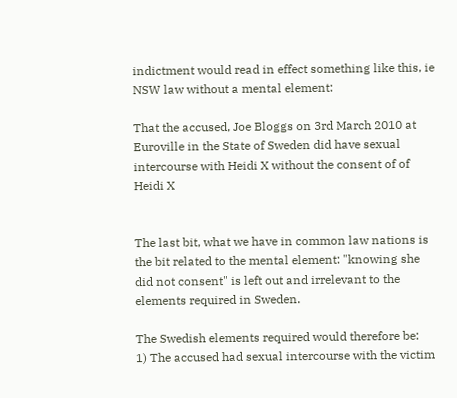indictment would read in effect something like this, ie NSW law without a mental element:

That the accused, Joe Bloggs on 3rd March 2010 at Euroville in the State of Sweden did have sexual intercourse with Heidi X without the consent of of Heidi X


The last bit, what we have in common law nations is the bit related to the mental element: "knowing she did not consent" is left out and irrelevant to the elements required in Sweden.

The Swedish elements required would therefore be:
1) The accused had sexual intercourse with the victim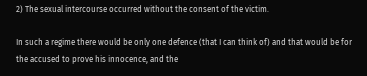2) The sexual intercourse occurred without the consent of the victim.

In such a regime there would be only one defence (that I can think of) and that would be for the accused to prove his innocence, and the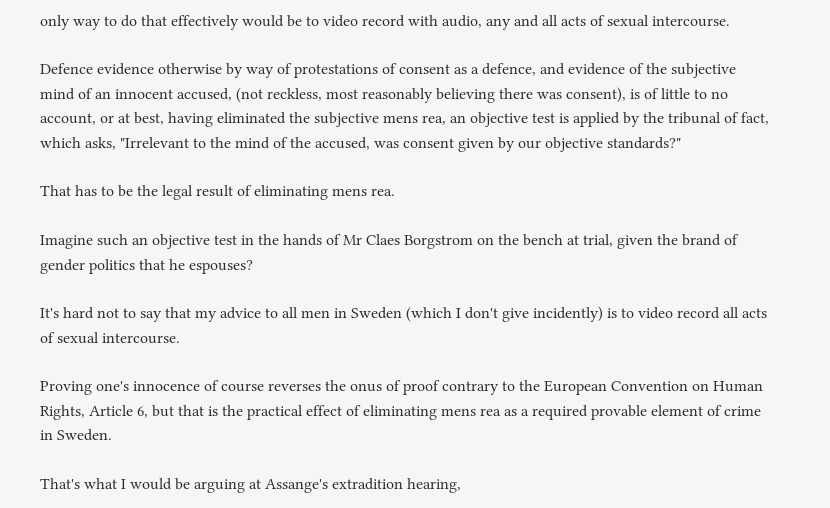only way to do that effectively would be to video record with audio, any and all acts of sexual intercourse.

Defence evidence otherwise by way of protestations of consent as a defence, and evidence of the subjective mind of an innocent accused, (not reckless, most reasonably believing there was consent), is of little to no account, or at best, having eliminated the subjective mens rea, an objective test is applied by the tribunal of fact, which asks, "Irrelevant to the mind of the accused, was consent given by our objective standards?"

That has to be the legal result of eliminating mens rea.

Imagine such an objective test in the hands of Mr Claes Borgstrom on the bench at trial, given the brand of gender politics that he espouses?

It's hard not to say that my advice to all men in Sweden (which I don't give incidently) is to video record all acts of sexual intercourse.

Proving one's innocence of course reverses the onus of proof contrary to the European Convention on Human Rights, Article 6, but that is the practical effect of eliminating mens rea as a required provable element of crime in Sweden.

That's what I would be arguing at Assange's extradition hearing,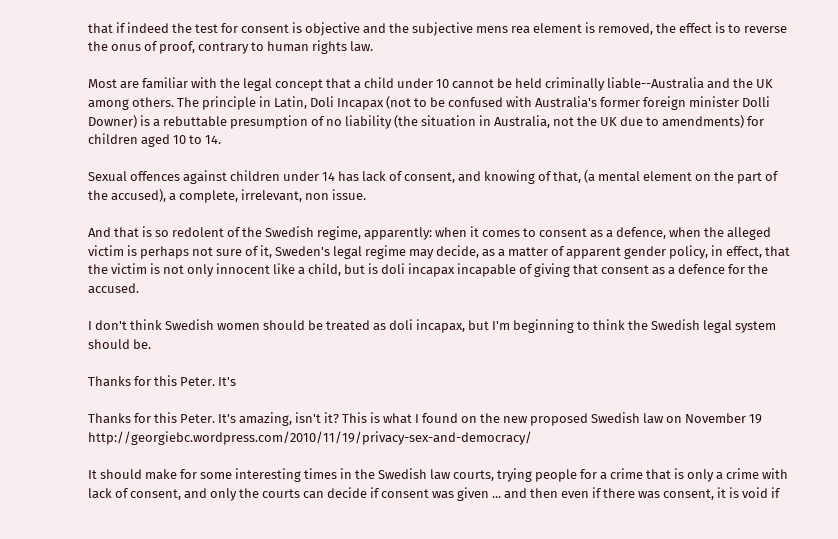that if indeed the test for consent is objective and the subjective mens rea element is removed, the effect is to reverse the onus of proof, contrary to human rights law.

Most are familiar with the legal concept that a child under 10 cannot be held criminally liable--Australia and the UK among others. The principle in Latin, Doli Incapax (not to be confused with Australia's former foreign minister Dolli Downer) is a rebuttable presumption of no liability (the situation in Australia, not the UK due to amendments) for children aged 10 to 14.

Sexual offences against children under 14 has lack of consent, and knowing of that, (a mental element on the part of the accused), a complete, irrelevant, non issue.

And that is so redolent of the Swedish regime, apparently: when it comes to consent as a defence, when the alleged victim is perhaps not sure of it, Sweden's legal regime may decide, as a matter of apparent gender policy, in effect, that the victim is not only innocent like a child, but is doli incapax incapable of giving that consent as a defence for the accused.

I don't think Swedish women should be treated as doli incapax, but I'm beginning to think the Swedish legal system should be.

Thanks for this Peter. It's

Thanks for this Peter. It's amazing, isn't it? This is what I found on the new proposed Swedish law on November 19 http://georgiebc.wordpress.com/2010/11/19/privacy-sex-and-democracy/

It should make for some interesting times in the Swedish law courts, trying people for a crime that is only a crime with lack of consent, and only the courts can decide if consent was given ... and then even if there was consent, it is void if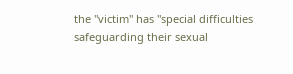the "victim" has "special difficulties safeguarding their sexual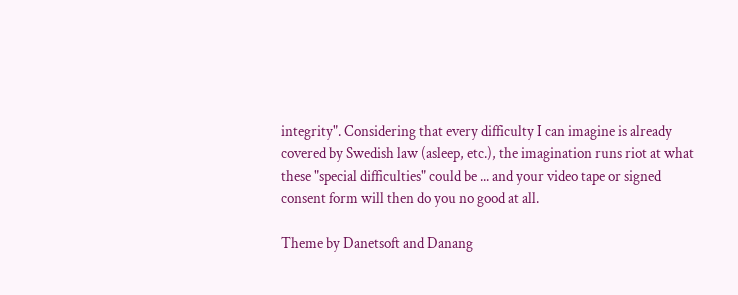integrity". Considering that every difficulty I can imagine is already covered by Swedish law (asleep, etc.), the imagination runs riot at what these "special difficulties" could be ... and your video tape or signed consent form will then do you no good at all.

Theme by Danetsoft and Danang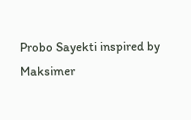Probo Sayekti inspired by Maksimer